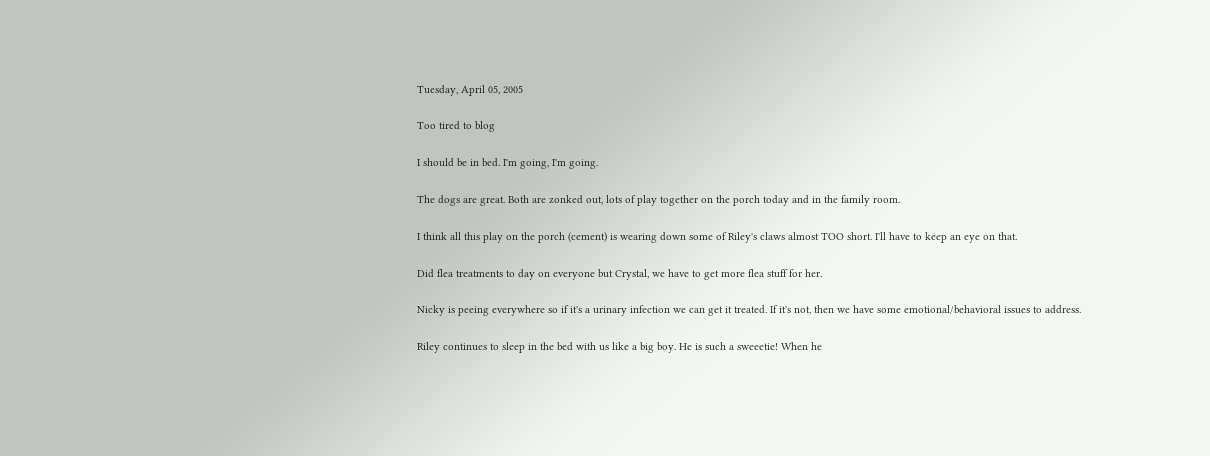Tuesday, April 05, 2005

Too tired to blog

I should be in bed. I'm going, I'm going.

The dogs are great. Both are zonked out, lots of play together on the porch today and in the family room.

I think all this play on the porch (cement) is wearing down some of Riley's claws almost TOO short. I'll have to keep an eye on that.

Did flea treatments to day on everyone but Crystal, we have to get more flea stuff for her.

Nicky is peeing everywhere so if it's a urinary infection we can get it treated. If it's not, then we have some emotional/behavioral issues to address.

Riley continues to sleep in the bed with us like a big boy. He is such a sweeetie! When he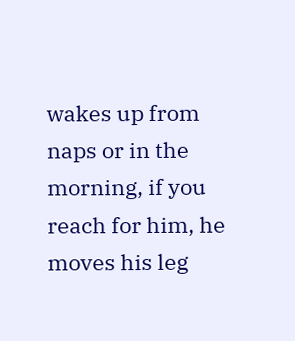wakes up from naps or in the morning, if you reach for him, he moves his leg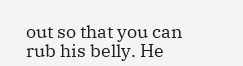out so that you can rub his belly. He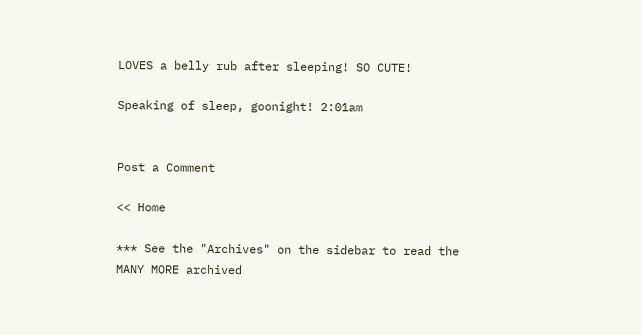LOVES a belly rub after sleeping! SO CUTE!

Speaking of sleep, goonight! 2:01am


Post a Comment

<< Home

*** See the "Archives" on the sidebar to read the MANY MORE archived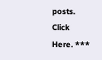posts. Click Here. ***